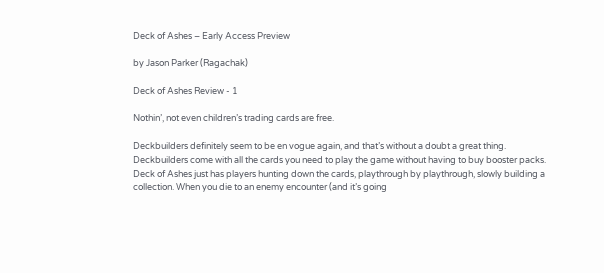Deck of Ashes – Early Access Preview

by Jason Parker (Ragachak)

Deck of Ashes Review - 1

Nothin’, not even children’s trading cards are free.

Deckbuilders definitely seem to be en vogue again, and that’s without a doubt a great thing. Deckbuilders come with all the cards you need to play the game without having to buy booster packs. Deck of Ashes just has players hunting down the cards, playthrough by playthrough, slowly building a collection. When you die to an enemy encounter (and it’s going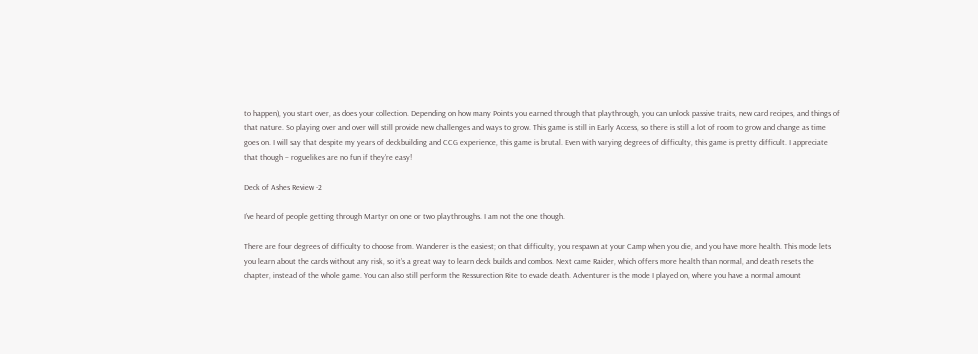to happen), you start over, as does your collection. Depending on how many Points you earned through that playthrough, you can unlock passive traits, new card recipes, and things of that nature. So playing over and over will still provide new challenges and ways to grow. This game is still in Early Access, so there is still a lot of room to grow and change as time goes on. I will say that despite my years of deckbuilding and CCG experience, this game is brutal. Even with varying degrees of difficulty, this game is pretty difficult. I appreciate that though – roguelikes are no fun if they’re easy!

Deck of Ashes Review -2

I’ve heard of people getting through Martyr on one or two playthroughs. I am not the one though.

There are four degrees of difficulty to choose from. Wanderer is the easiest; on that difficulty, you respawn at your Camp when you die, and you have more health. This mode lets you learn about the cards without any risk, so it’s a great way to learn deck builds and combos. Next came Raider, which offers more health than normal, and death resets the chapter, instead of the whole game. You can also still perform the Ressurection Rite to evade death. Adventurer is the mode I played on, where you have a normal amount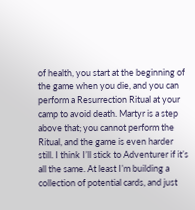of health, you start at the beginning of the game when you die, and you can perform a Resurrection Ritual at your camp to avoid death. Martyr is a step above that; you cannot perform the Ritual, and the game is even harder still. I think I’ll stick to Adventurer if it’s all the same. At least I’m building a collection of potential cards, and just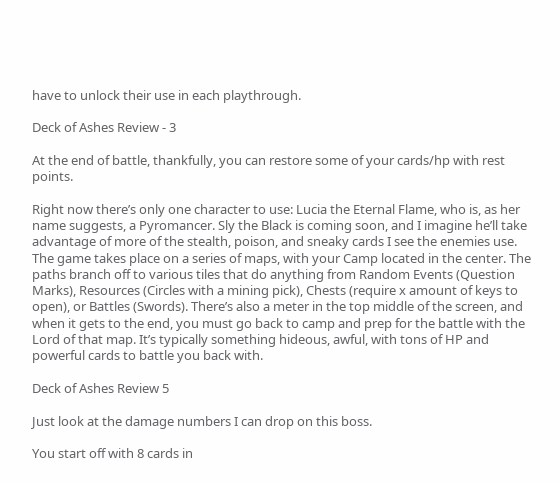have to unlock their use in each playthrough.

Deck of Ashes Review - 3

At the end of battle, thankfully, you can restore some of your cards/hp with rest points.

Right now there’s only one character to use: Lucia the Eternal Flame, who is, as her name suggests, a Pyromancer. Sly the Black is coming soon, and I imagine he’ll take advantage of more of the stealth, poison, and sneaky cards I see the enemies use. The game takes place on a series of maps, with your Camp located in the center. The paths branch off to various tiles that do anything from Random Events (Question Marks), Resources (Circles with a mining pick), Chests (require x amount of keys to open), or Battles (Swords). There’s also a meter in the top middle of the screen, and when it gets to the end, you must go back to camp and prep for the battle with the Lord of that map. It’s typically something hideous, awful, with tons of HP and powerful cards to battle you back with.

Deck of Ashes Review 5

Just look at the damage numbers I can drop on this boss.

You start off with 8 cards in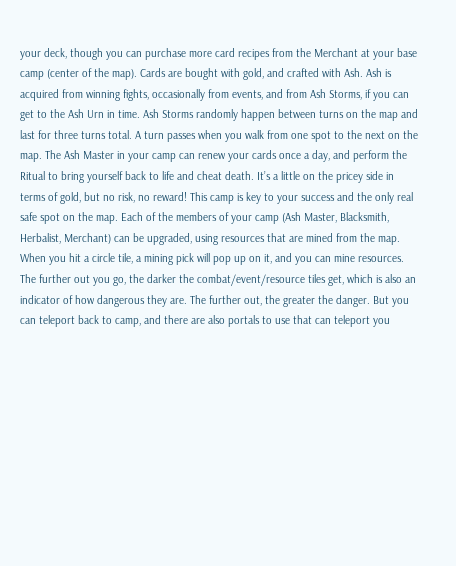your deck, though you can purchase more card recipes from the Merchant at your base camp (center of the map). Cards are bought with gold, and crafted with Ash. Ash is acquired from winning fights, occasionally from events, and from Ash Storms, if you can get to the Ash Urn in time. Ash Storms randomly happen between turns on the map and last for three turns total. A turn passes when you walk from one spot to the next on the map. The Ash Master in your camp can renew your cards once a day, and perform the Ritual to bring yourself back to life and cheat death. It’s a little on the pricey side in terms of gold, but no risk, no reward! This camp is key to your success and the only real safe spot on the map. Each of the members of your camp (Ash Master, Blacksmith, Herbalist, Merchant) can be upgraded, using resources that are mined from the map. When you hit a circle tile, a mining pick will pop up on it, and you can mine resources. The further out you go, the darker the combat/event/resource tiles get, which is also an indicator of how dangerous they are. The further out, the greater the danger. But you can teleport back to camp, and there are also portals to use that can teleport you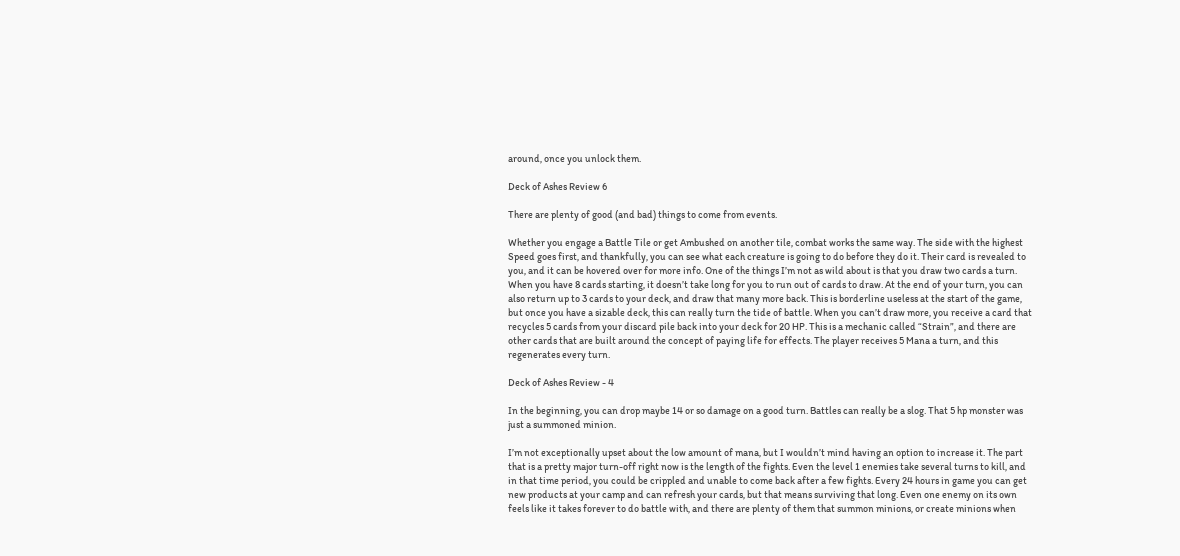around, once you unlock them.

Deck of Ashes Review 6

There are plenty of good (and bad) things to come from events.

Whether you engage a Battle Tile or get Ambushed on another tile, combat works the same way. The side with the highest Speed goes first, and thankfully, you can see what each creature is going to do before they do it. Their card is revealed to you, and it can be hovered over for more info. One of the things I’m not as wild about is that you draw two cards a turn. When you have 8 cards starting, it doesn’t take long for you to run out of cards to draw. At the end of your turn, you can also return up to 3 cards to your deck, and draw that many more back. This is borderline useless at the start of the game, but once you have a sizable deck, this can really turn the tide of battle. When you can’t draw more, you receive a card that recycles 5 cards from your discard pile back into your deck for 20 HP. This is a mechanic called “Strain”, and there are other cards that are built around the concept of paying life for effects. The player receives 5 Mana a turn, and this regenerates every turn.

Deck of Ashes Review - 4

In the beginning, you can drop maybe 14 or so damage on a good turn. Battles can really be a slog. That 5 hp monster was just a summoned minion.

I’m not exceptionally upset about the low amount of mana, but I wouldn’t mind having an option to increase it. The part that is a pretty major turn-off right now is the length of the fights. Even the level 1 enemies take several turns to kill, and in that time period, you could be crippled and unable to come back after a few fights. Every 24 hours in game you can get new products at your camp and can refresh your cards, but that means surviving that long. Even one enemy on its own feels like it takes forever to do battle with, and there are plenty of them that summon minions, or create minions when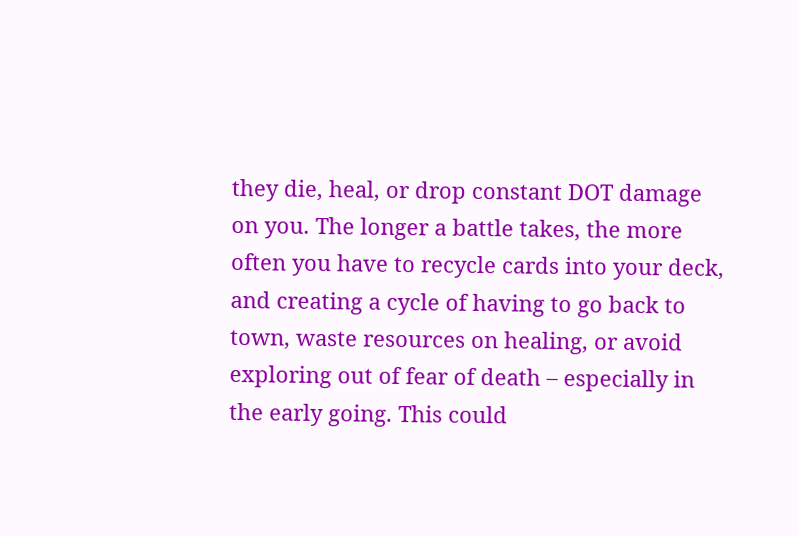they die, heal, or drop constant DOT damage on you. The longer a battle takes, the more often you have to recycle cards into your deck, and creating a cycle of having to go back to town, waste resources on healing, or avoid exploring out of fear of death – especially in the early going. This could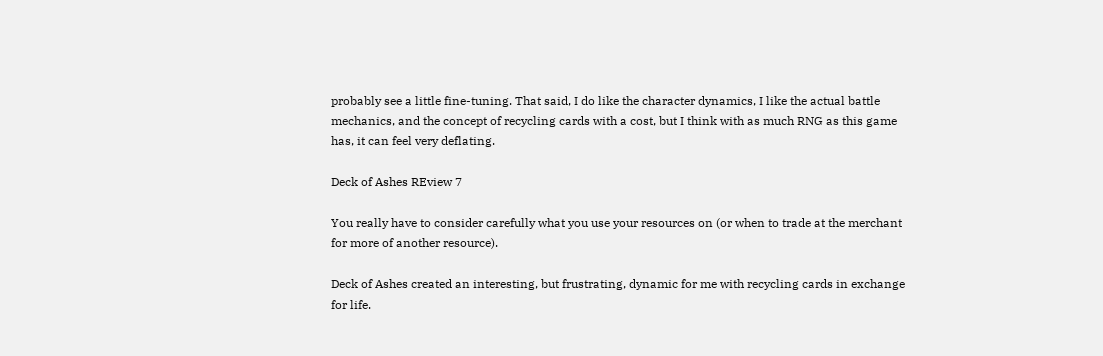probably see a little fine-tuning. That said, I do like the character dynamics, I like the actual battle mechanics, and the concept of recycling cards with a cost, but I think with as much RNG as this game has, it can feel very deflating.

Deck of Ashes REview 7

You really have to consider carefully what you use your resources on (or when to trade at the merchant for more of another resource).

Deck of Ashes created an interesting, but frustrating, dynamic for me with recycling cards in exchange for life.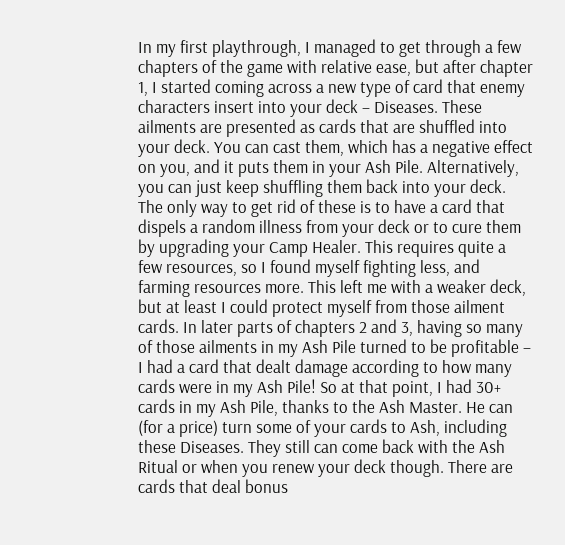In my first playthrough, I managed to get through a few chapters of the game with relative ease, but after chapter 1, I started coming across a new type of card that enemy characters insert into your deck – Diseases. These ailments are presented as cards that are shuffled into your deck. You can cast them, which has a negative effect on you, and it puts them in your Ash Pile. Alternatively, you can just keep shuffling them back into your deck. The only way to get rid of these is to have a card that dispels a random illness from your deck or to cure them by upgrading your Camp Healer. This requires quite a few resources, so I found myself fighting less, and farming resources more. This left me with a weaker deck, but at least I could protect myself from those ailment cards. In later parts of chapters 2 and 3, having so many of those ailments in my Ash Pile turned to be profitable – I had a card that dealt damage according to how many cards were in my Ash Pile! So at that point, I had 30+ cards in my Ash Pile, thanks to the Ash Master. He can (for a price) turn some of your cards to Ash, including these Diseases. They still can come back with the Ash Ritual or when you renew your deck though. There are cards that deal bonus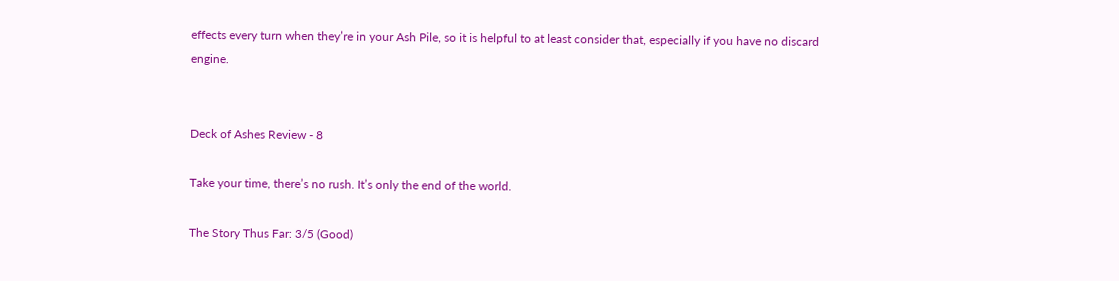effects every turn when they’re in your Ash Pile, so it is helpful to at least consider that, especially if you have no discard engine.


Deck of Ashes Review - 8

Take your time, there’s no rush. It’s only the end of the world.

The Story Thus Far: 3/5 (Good)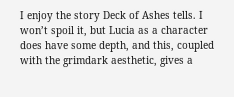I enjoy the story Deck of Ashes tells. I won’t spoil it, but Lucia as a character does have some depth, and this, coupled with the grimdark aesthetic, gives a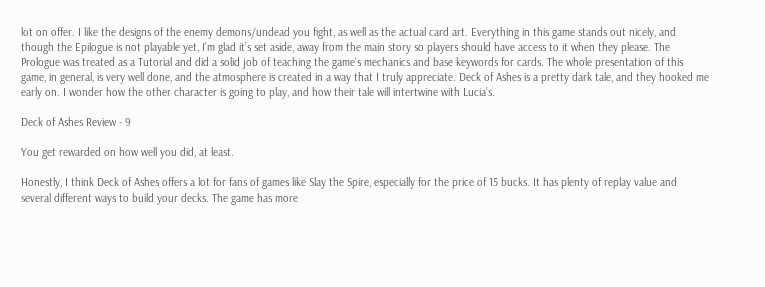lot on offer. I like the designs of the enemy demons/undead you fight, as well as the actual card art. Everything in this game stands out nicely, and though the Epilogue is not playable yet, I’m glad it’s set aside, away from the main story so players should have access to it when they please. The Prologue was treated as a Tutorial and did a solid job of teaching the game’s mechanics and base keywords for cards. The whole presentation of this game, in general, is very well done, and the atmosphere is created in a way that I truly appreciate. Deck of Ashes is a pretty dark tale, and they hooked me early on. I wonder how the other character is going to play, and how their tale will intertwine with Lucia’s.

Deck of Ashes Review - 9

You get rewarded on how well you did, at least.

Honestly, I think Deck of Ashes offers a lot for fans of games like Slay the Spire, especially for the price of 15 bucks. It has plenty of replay value and several different ways to build your decks. The game has more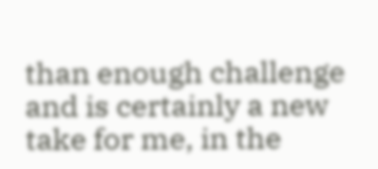than enough challenge and is certainly a new take for me, in the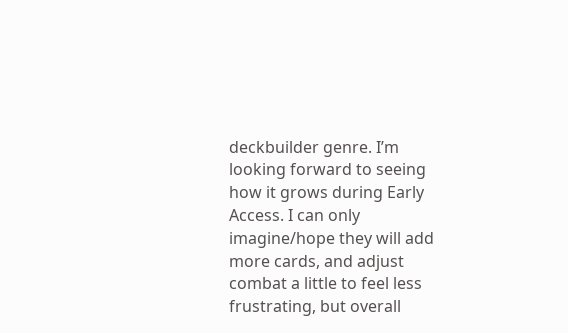deckbuilder genre. I’m looking forward to seeing how it grows during Early Access. I can only imagine/hope they will add more cards, and adjust combat a little to feel less frustrating, but overall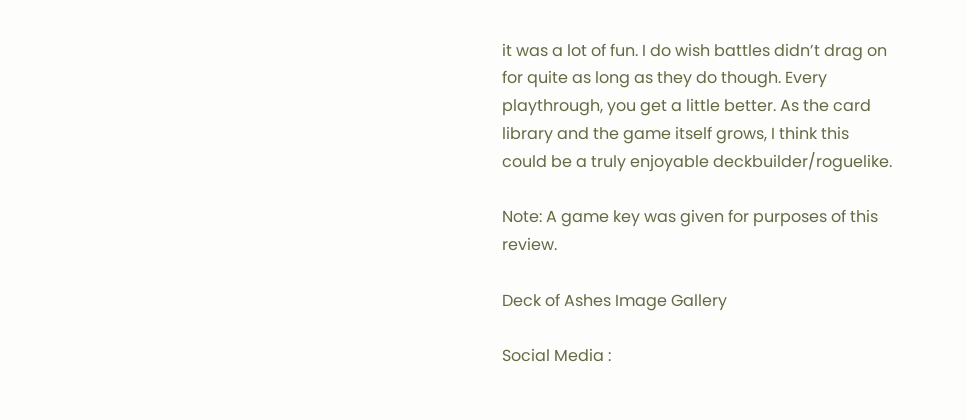it was a lot of fun. I do wish battles didn’t drag on for quite as long as they do though. Every playthrough, you get a little better. As the card library and the game itself grows, I think this could be a truly enjoyable deckbuilder/roguelike.

Note: A game key was given for purposes of this review.

Deck of Ashes Image Gallery

Social Media :